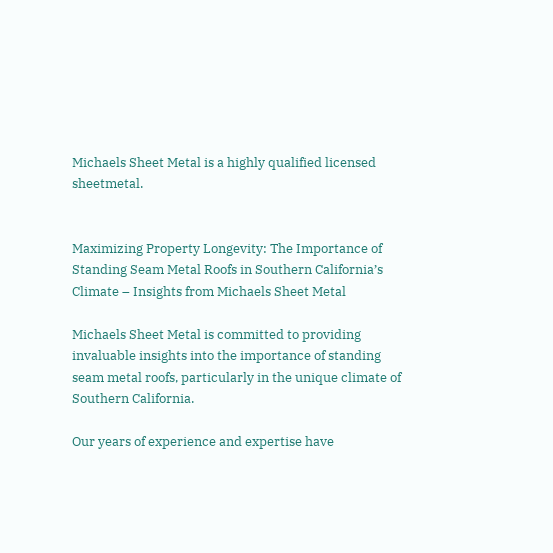Michaels Sheet Metal is a highly qualified licensed sheetmetal.


Maximizing Property Longevity: The Importance of Standing Seam Metal Roofs in Southern California’s Climate – Insights from Michaels Sheet Metal

Michaels Sheet Metal is committed to providing invaluable insights into the importance of standing seam metal roofs, particularly in the unique climate of Southern California.

Our years of experience and expertise have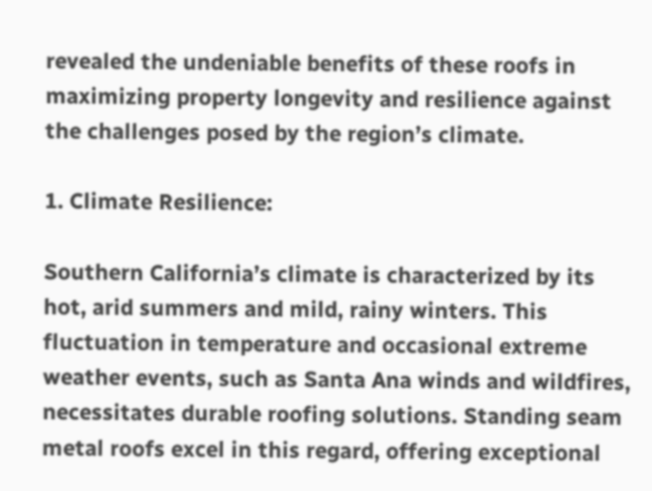revealed the undeniable benefits of these roofs in maximizing property longevity and resilience against the challenges posed by the region’s climate.

1. Climate Resilience:

Southern California’s climate is characterized by its hot, arid summers and mild, rainy winters. This fluctuation in temperature and occasional extreme weather events, such as Santa Ana winds and wildfires, necessitates durable roofing solutions. Standing seam metal roofs excel in this regard, offering exceptional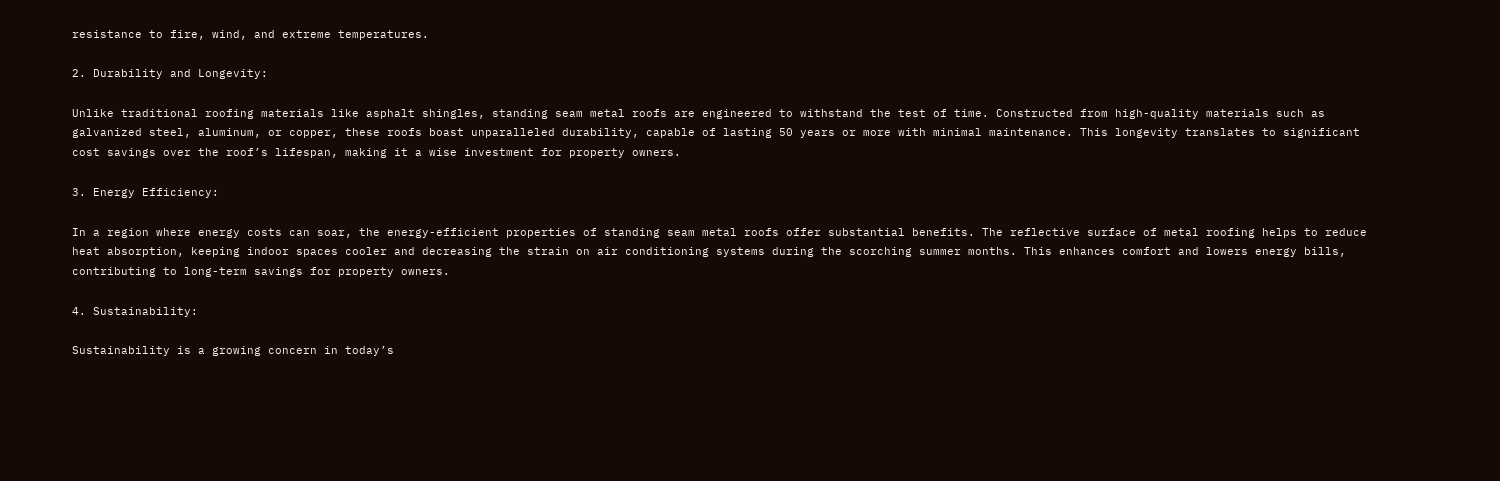resistance to fire, wind, and extreme temperatures.

2. Durability and Longevity:

Unlike traditional roofing materials like asphalt shingles, standing seam metal roofs are engineered to withstand the test of time. Constructed from high-quality materials such as galvanized steel, aluminum, or copper, these roofs boast unparalleled durability, capable of lasting 50 years or more with minimal maintenance. This longevity translates to significant cost savings over the roof’s lifespan, making it a wise investment for property owners.

3. Energy Efficiency:

In a region where energy costs can soar, the energy-efficient properties of standing seam metal roofs offer substantial benefits. The reflective surface of metal roofing helps to reduce heat absorption, keeping indoor spaces cooler and decreasing the strain on air conditioning systems during the scorching summer months. This enhances comfort and lowers energy bills, contributing to long-term savings for property owners.

4. Sustainability:

Sustainability is a growing concern in today’s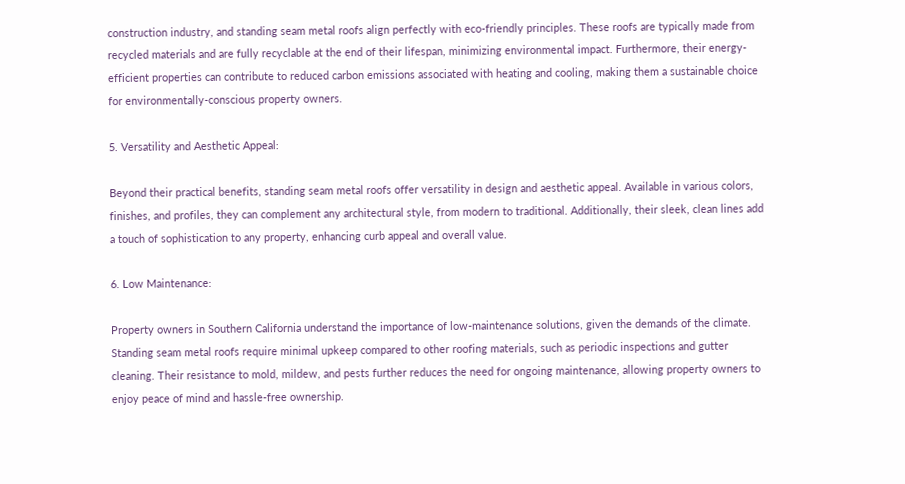construction industry, and standing seam metal roofs align perfectly with eco-friendly principles. These roofs are typically made from recycled materials and are fully recyclable at the end of their lifespan, minimizing environmental impact. Furthermore, their energy-efficient properties can contribute to reduced carbon emissions associated with heating and cooling, making them a sustainable choice for environmentally-conscious property owners.

5. Versatility and Aesthetic Appeal:

Beyond their practical benefits, standing seam metal roofs offer versatility in design and aesthetic appeal. Available in various colors, finishes, and profiles, they can complement any architectural style, from modern to traditional. Additionally, their sleek, clean lines add a touch of sophistication to any property, enhancing curb appeal and overall value.

6. Low Maintenance:

Property owners in Southern California understand the importance of low-maintenance solutions, given the demands of the climate. Standing seam metal roofs require minimal upkeep compared to other roofing materials, such as periodic inspections and gutter cleaning. Their resistance to mold, mildew, and pests further reduces the need for ongoing maintenance, allowing property owners to enjoy peace of mind and hassle-free ownership.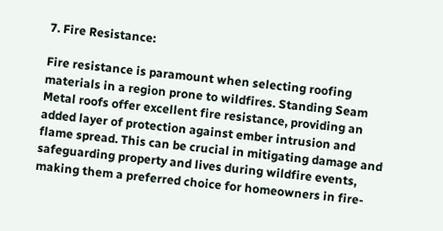7. Fire Resistance:

Fire resistance is paramount when selecting roofing materials in a region prone to wildfires. Standing Seam Metal roofs offer excellent fire resistance, providing an added layer of protection against ember intrusion and flame spread. This can be crucial in mitigating damage and safeguarding property and lives during wildfire events, making them a preferred choice for homeowners in fire-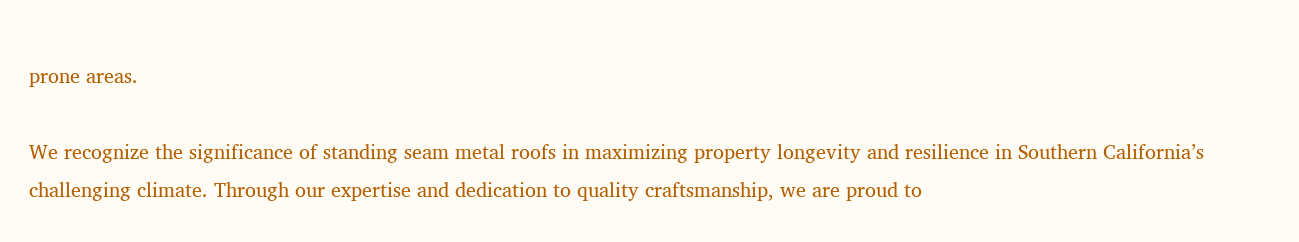prone areas.

We recognize the significance of standing seam metal roofs in maximizing property longevity and resilience in Southern California’s challenging climate. Through our expertise and dedication to quality craftsmanship, we are proud to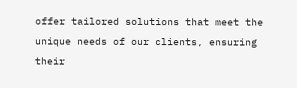offer tailored solutions that meet the unique needs of our clients, ensuring their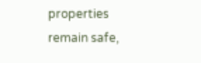properties remain safe,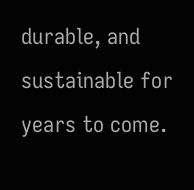durable, and sustainable for years to come.